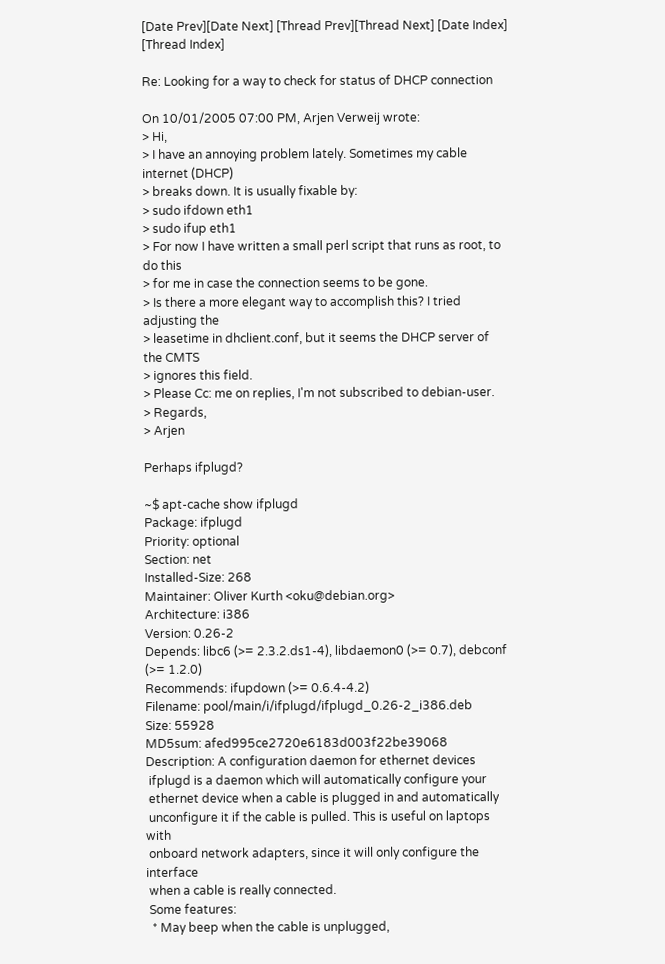[Date Prev][Date Next] [Thread Prev][Thread Next] [Date Index] [Thread Index]

Re: Looking for a way to check for status of DHCP connection

On 10/01/2005 07:00 PM, Arjen Verweij wrote:
> Hi,
> I have an annoying problem lately. Sometimes my cable internet (DHCP)
> breaks down. It is usually fixable by:
> sudo ifdown eth1
> sudo ifup eth1
> For now I have written a small perl script that runs as root, to do this
> for me in case the connection seems to be gone.
> Is there a more elegant way to accomplish this? I tried adjusting the
> leasetime in dhclient.conf, but it seems the DHCP server of the CMTS
> ignores this field.
> Please Cc: me on replies, I'm not subscribed to debian-user.
> Regards,
> Arjen

Perhaps ifplugd?

~$ apt-cache show ifplugd
Package: ifplugd
Priority: optional
Section: net
Installed-Size: 268
Maintainer: Oliver Kurth <oku@debian.org>
Architecture: i386
Version: 0.26-2
Depends: libc6 (>= 2.3.2.ds1-4), libdaemon0 (>= 0.7), debconf (>= 1.2.0)
Recommends: ifupdown (>= 0.6.4-4.2)
Filename: pool/main/i/ifplugd/ifplugd_0.26-2_i386.deb
Size: 55928
MD5sum: afed995ce2720e6183d003f22be39068
Description: A configuration daemon for ethernet devices
 ifplugd is a daemon which will automatically configure your
 ethernet device when a cable is plugged in and automatically
 unconfigure it if the cable is pulled. This is useful on laptops with
 onboard network adapters, since it will only configure the interface
 when a cable is really connected.
 Some features:
  * May beep when the cable is unplugged,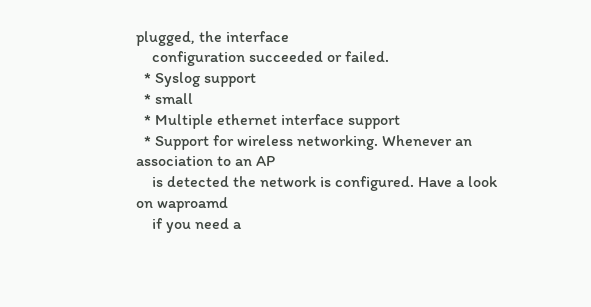plugged, the interface
    configuration succeeded or failed.
  * Syslog support
  * small
  * Multiple ethernet interface support
  * Support for wireless networking. Whenever an association to an AP
    is detected the network is configured. Have a look on waproamd
    if you need a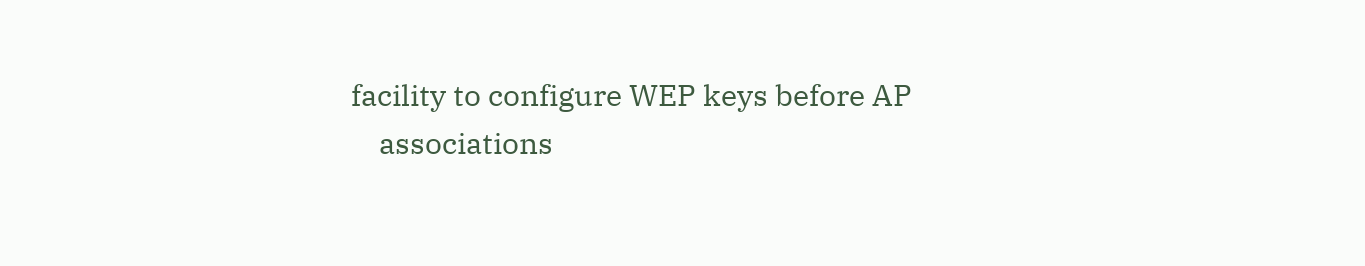facility to configure WEP keys before AP
    associations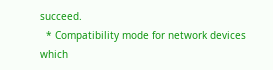succeed.
  * Compatibility mode for network devices which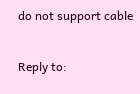do not support cable

Reply to: